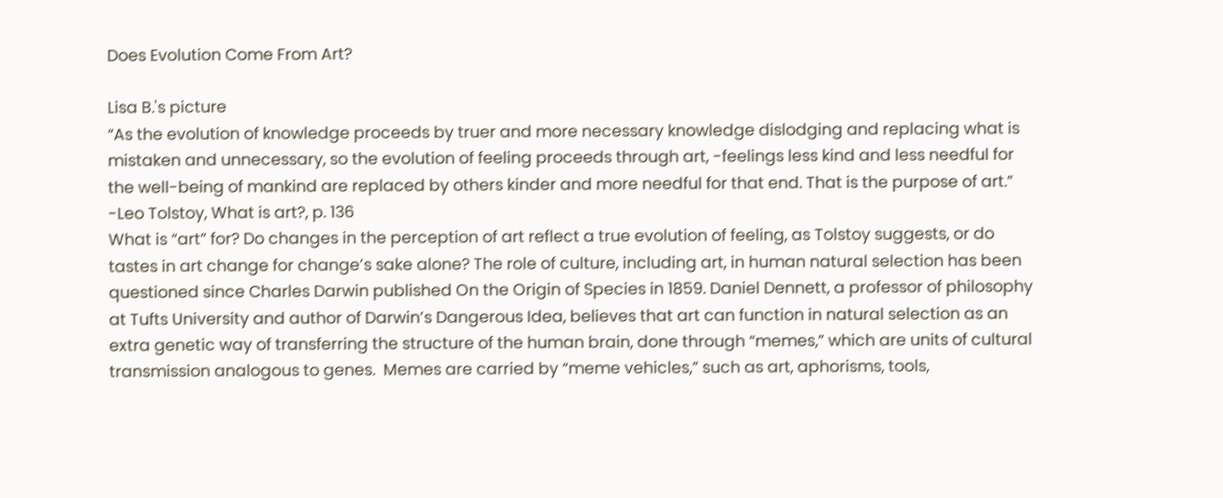Does Evolution Come From Art?

Lisa B.'s picture
“As the evolution of knowledge proceeds by truer and more necessary knowledge dislodging and replacing what is mistaken and unnecessary, so the evolution of feeling proceeds through art, -feelings less kind and less needful for the well-being of mankind are replaced by others kinder and more needful for that end. That is the purpose of art.”
-Leo Tolstoy, What is art?, p. 136
What is “art” for? Do changes in the perception of art reflect a true evolution of feeling, as Tolstoy suggests, or do tastes in art change for change’s sake alone? The role of culture, including art, in human natural selection has been questioned since Charles Darwin published On the Origin of Species in 1859. Daniel Dennett, a professor of philosophy at Tufts University and author of Darwin’s Dangerous Idea, believes that art can function in natural selection as an extra genetic way of transferring the structure of the human brain, done through “memes,” which are units of cultural transmission analogous to genes.  Memes are carried by “meme vehicles,” such as art, aphorisms, tools,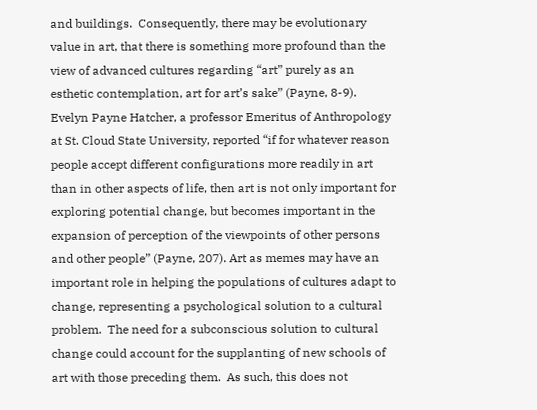and buildings.  Consequently, there may be evolutionary value in art, that there is something more profound than the view of advanced cultures regarding “art” purely as an esthetic contemplation, art for art’s sake” (Payne, 8-9). Evelyn Payne Hatcher, a professor Emeritus of Anthropology at St. Cloud State University, reported “if for whatever reason people accept different configurations more readily in art than in other aspects of life, then art is not only important for exploring potential change, but becomes important in the expansion of perception of the viewpoints of other persons and other people” (Payne, 207). Art as memes may have an important role in helping the populations of cultures adapt to change, representing a psychological solution to a cultural problem.  The need for a subconscious solution to cultural change could account for the supplanting of new schools of art with those preceding them.  As such, this does not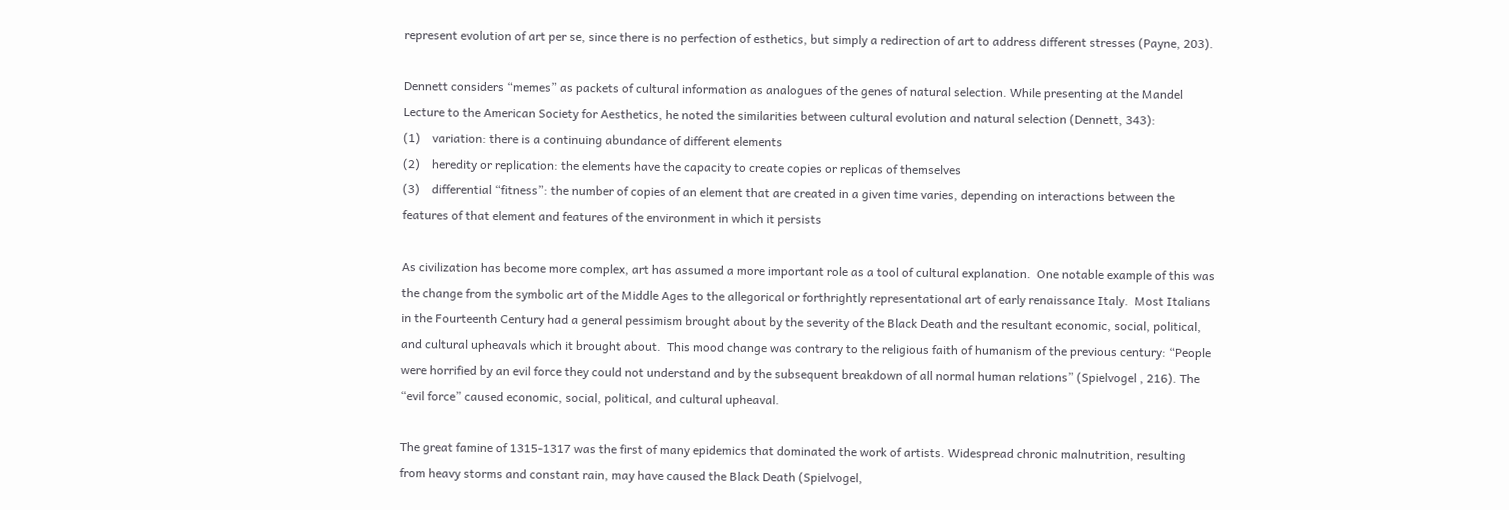represent evolution of art per se, since there is no perfection of esthetics, but simply a redirection of art to address different stresses (Payne, 203).

Dennett considers “memes” as packets of cultural information as analogues of the genes of natural selection. While presenting at the Mandel Lecture to the American Society for Aesthetics, he noted the similarities between cultural evolution and natural selection (Dennett, 343):
(1)    variation: there is a continuing abundance of different elements
(2)    heredity or replication: the elements have the capacity to create copies or replicas of themselves
(3)    differential “fitness”: the number of copies of an element that are created in a given time varies, depending on interactions between the features of that element and features of the environment in which it persists

As civilization has become more complex, art has assumed a more important role as a tool of cultural explanation.  One notable example of this was the change from the symbolic art of the Middle Ages to the allegorical or forthrightly representational art of early renaissance Italy.  Most Italians in the Fourteenth Century had a general pessimism brought about by the severity of the Black Death and the resultant economic, social, political, and cultural upheavals which it brought about.  This mood change was contrary to the religious faith of humanism of the previous century: “People were horrified by an evil force they could not understand and by the subsequent breakdown of all normal human relations” (Spielvogel , 216). The “evil force” caused economic, social, political, and cultural upheaval.

The great famine of 1315-1317 was the first of many epidemics that dominated the work of artists. Widespread chronic malnutrition, resulting from heavy storms and constant rain, may have caused the Black Death (Spielvogel,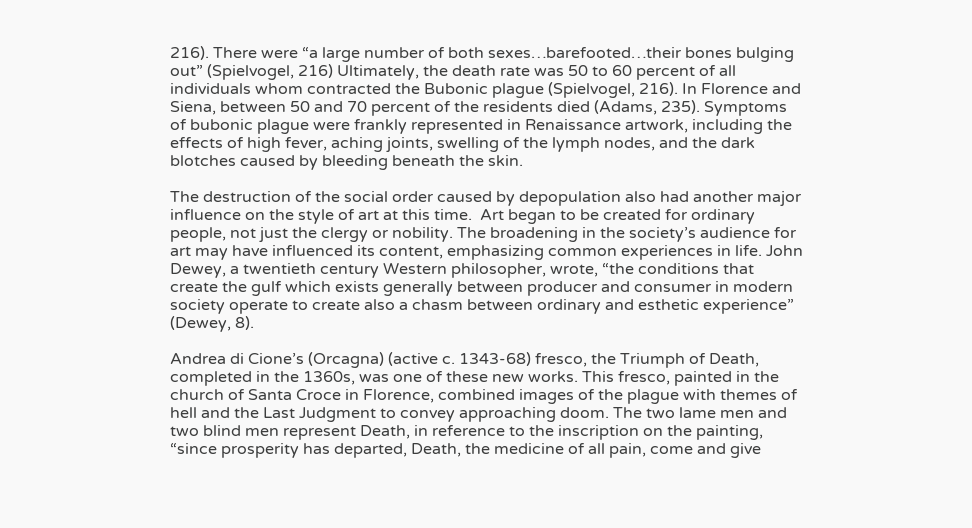216). There were “a large number of both sexes…barefooted…their bones bulging out” (Spielvogel, 216) Ultimately, the death rate was 50 to 60 percent of all individuals whom contracted the Bubonic plague (Spielvogel, 216). In Florence and Siena, between 50 and 70 percent of the residents died (Adams, 235). Symptoms of bubonic plague were frankly represented in Renaissance artwork, including the effects of high fever, aching joints, swelling of the lymph nodes, and the dark blotches caused by bleeding beneath the skin.

The destruction of the social order caused by depopulation also had another major influence on the style of art at this time.  Art began to be created for ordinary people, not just the clergy or nobility. The broadening in the society’s audience for art may have influenced its content, emphasizing common experiences in life. John Dewey, a twentieth century Western philosopher, wrote, “the conditions that create the gulf which exists generally between producer and consumer in modern society operate to create also a chasm between ordinary and esthetic experience” (Dewey, 8).

Andrea di Cione’s (Orcagna) (active c. 1343-68) fresco, the Triumph of Death, completed in the 1360s, was one of these new works. This fresco, painted in the church of Santa Croce in Florence, combined images of the plague with themes of hell and the Last Judgment to convey approaching doom. The two lame men and two blind men represent Death, in reference to the inscription on the painting, “since prosperity has departed, Death, the medicine of all pain, come and give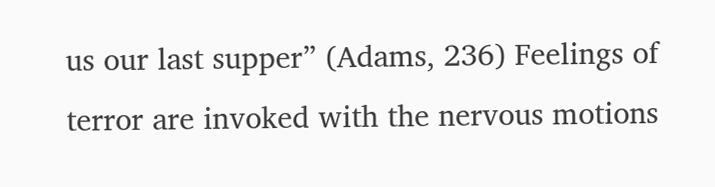us our last supper” (Adams, 236) Feelings of terror are invoked with the nervous motions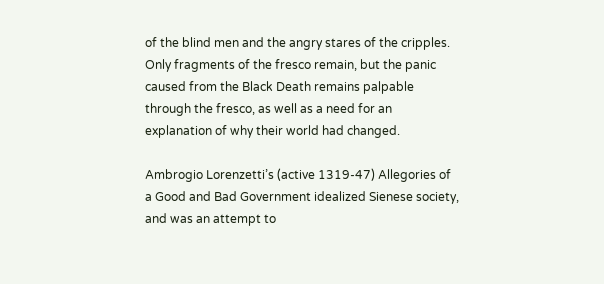of the blind men and the angry stares of the cripples. Only fragments of the fresco remain, but the panic caused from the Black Death remains palpable through the fresco, as well as a need for an explanation of why their world had changed.

Ambrogio Lorenzetti’s (active 1319-47) Allegories of a Good and Bad Government idealized Sienese society, and was an attempt to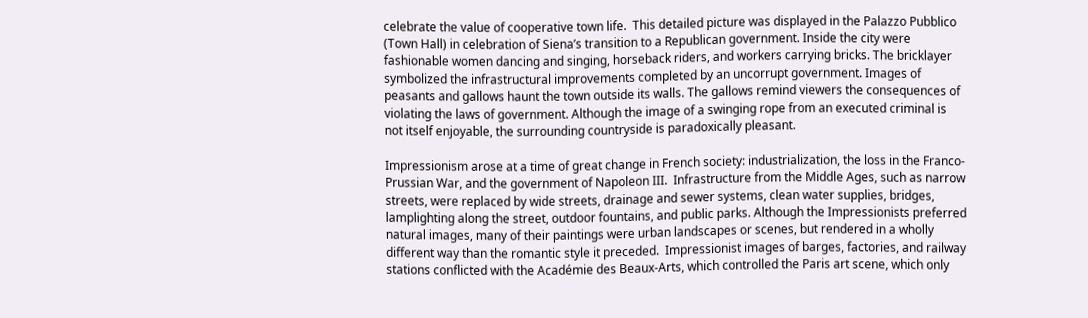celebrate the value of cooperative town life.  This detailed picture was displayed in the Palazzo Pubblico (Town Hall) in celebration of Siena’s transition to a Republican government. Inside the city were fashionable women dancing and singing, horseback riders, and workers carrying bricks. The bricklayer symbolized the infrastructural improvements completed by an uncorrupt government. Images of peasants and gallows haunt the town outside its walls. The gallows remind viewers the consequences of violating the laws of government. Although the image of a swinging rope from an executed criminal is not itself enjoyable, the surrounding countryside is paradoxically pleasant.

Impressionism arose at a time of great change in French society: industrialization, the loss in the Franco-Prussian War, and the government of Napoleon III.  Infrastructure from the Middle Ages, such as narrow streets, were replaced by wide streets, drainage and sewer systems, clean water supplies, bridges, lamplighting along the street, outdoor fountains, and public parks. Although the Impressionists preferred natural images, many of their paintings were urban landscapes or scenes, but rendered in a wholly different way than the romantic style it preceded.  Impressionist images of barges, factories, and railway stations conflicted with the Académie des Beaux-Arts, which controlled the Paris art scene, which only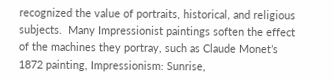recognized the value of portraits, historical, and religious subjects.  Many Impressionist paintings soften the effect of the machines they portray, such as Claude Monet’s 1872 painting, Impressionism: Sunrise,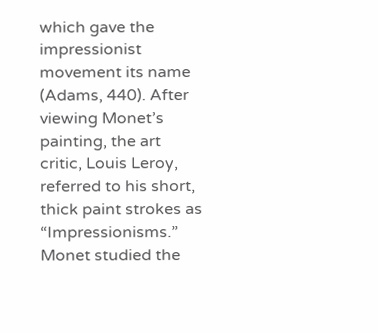which gave the impressionist movement its name (Adams, 440). After viewing Monet’s painting, the art critic, Louis Leroy, referred to his short, thick paint strokes as “Impressionisms.” Monet studied the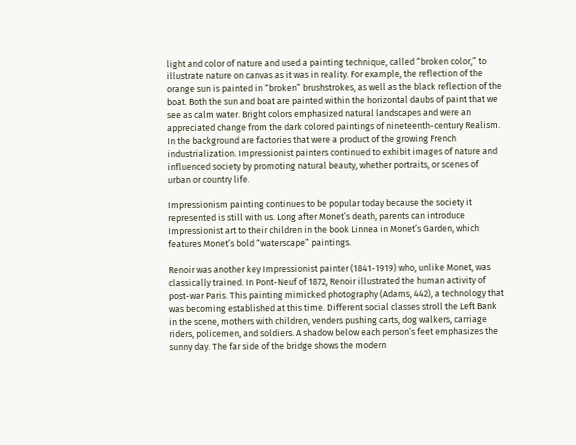light and color of nature and used a painting technique, called “broken color,” to illustrate nature on canvas as it was in reality. For example, the reflection of the orange sun is painted in “broken” brushstrokes, as well as the black reflection of the boat. Both the sun and boat are painted within the horizontal daubs of paint that we see as calm water. Bright colors emphasized natural landscapes and were an appreciated change from the dark colored paintings of nineteenth-century Realism. In the background are factories that were a product of the growing French industrialization. Impressionist painters continued to exhibit images of nature and influenced society by promoting natural beauty, whether portraits, or scenes of urban or country life.

Impressionism painting continues to be popular today because the society it represented is still with us. Long after Monet’s death, parents can introduce Impressionist art to their children in the book Linnea in Monet’s Garden, which features Monet’s bold “waterscape” paintings.

Renoir was another key Impressionist painter (1841-1919) who, unlike Monet, was classically trained. In Pont-Neuf of 1872, Renoir illustrated the human activity of post-war Paris. This painting mimicked photography (Adams, 442), a technology that was becoming established at this time. Different social classes stroll the Left Bank in the scene, mothers with children, venders pushing carts, dog walkers, carriage riders, policemen, and soldiers. A shadow below each person’s feet emphasizes the sunny day. The far side of the bridge shows the modern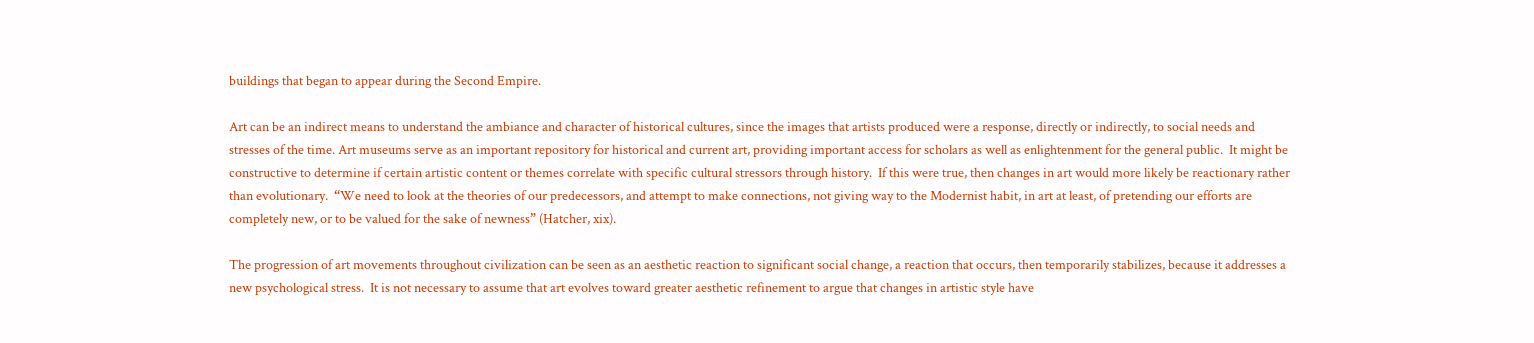buildings that began to appear during the Second Empire.

Art can be an indirect means to understand the ambiance and character of historical cultures, since the images that artists produced were a response, directly or indirectly, to social needs and stresses of the time. Art museums serve as an important repository for historical and current art, providing important access for scholars as well as enlightenment for the general public.  It might be constructive to determine if certain artistic content or themes correlate with specific cultural stressors through history.  If this were true, then changes in art would more likely be reactionary rather than evolutionary.  “We need to look at the theories of our predecessors, and attempt to make connections, not giving way to the Modernist habit, in art at least, of pretending our efforts are completely new, or to be valued for the sake of newness” (Hatcher, xix).

The progression of art movements throughout civilization can be seen as an aesthetic reaction to significant social change, a reaction that occurs, then temporarily stabilizes, because it addresses a new psychological stress.  It is not necessary to assume that art evolves toward greater aesthetic refinement to argue that changes in artistic style have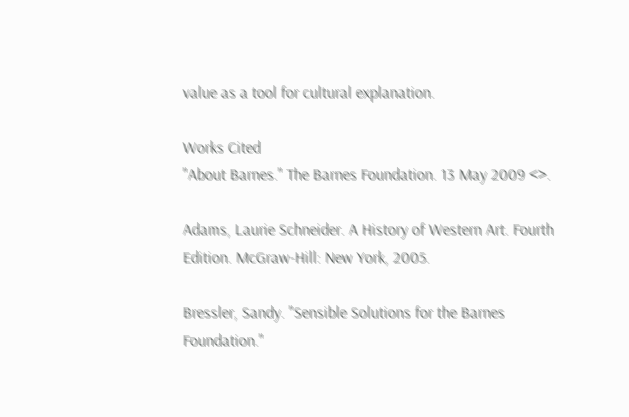value as a tool for cultural explanation.

Works Cited
"About Barnes." The Barnes Foundation. 13 May 2009 <>.

Adams, Laurie Schneider. A History of Western Art. Fourth Edition. McGraw-Hill: New York, 2005.

Bressler, Sandy. "Sensible Solutions for the Barnes Foundation."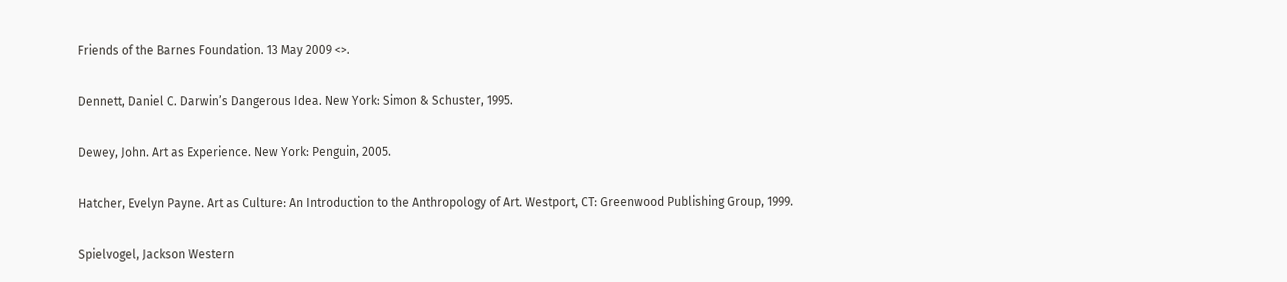Friends of the Barnes Foundation. 13 May 2009 <>.

Dennett, Daniel C. Darwin’s Dangerous Idea. New York: Simon & Schuster, 1995.

Dewey, John. Art as Experience. New York: Penguin, 2005.

Hatcher, Evelyn Payne. Art as Culture: An Introduction to the Anthropology of Art. Westport, CT: Greenwood Publishing Group, 1999.

Spielvogel, Jackson Western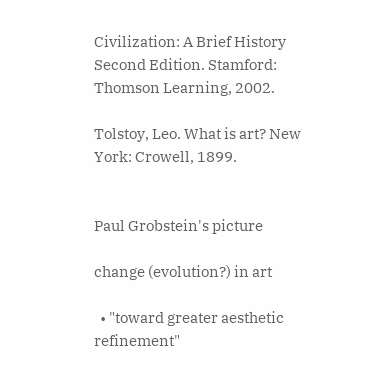Civilization: A Brief History Second Edition. Stamford: Thomson Learning, 2002.

Tolstoy, Leo. What is art? New York: Crowell, 1899.


Paul Grobstein's picture

change (evolution?) in art

  • "toward greater aesthetic refinement"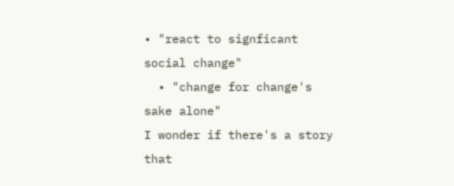• "react to signficant social change"
  • "change for change's sake alone"
I wonder if there's a story that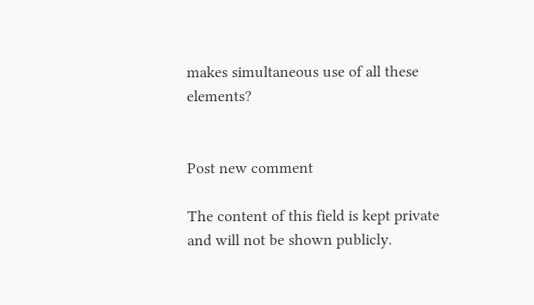makes simultaneous use of all these elements?


Post new comment

The content of this field is kept private and will not be shown publicly.